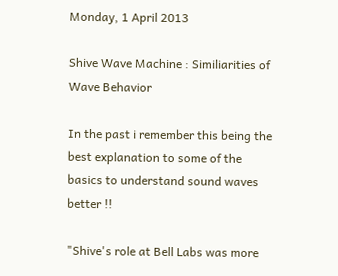Monday, 1 April 2013

Shive Wave Machine : Similiarities of Wave Behavior

In the past i remember this being the best explanation to some of the basics to understand sound waves better !!

"Shive's role at Bell Labs was more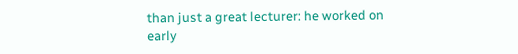than just a great lecturer: he worked on early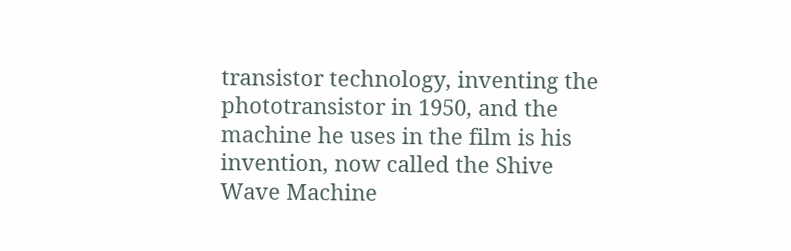transistor technology, inventing the phototransistor in 1950, and the machine he uses in the film is his invention, now called the Shive Wave Machine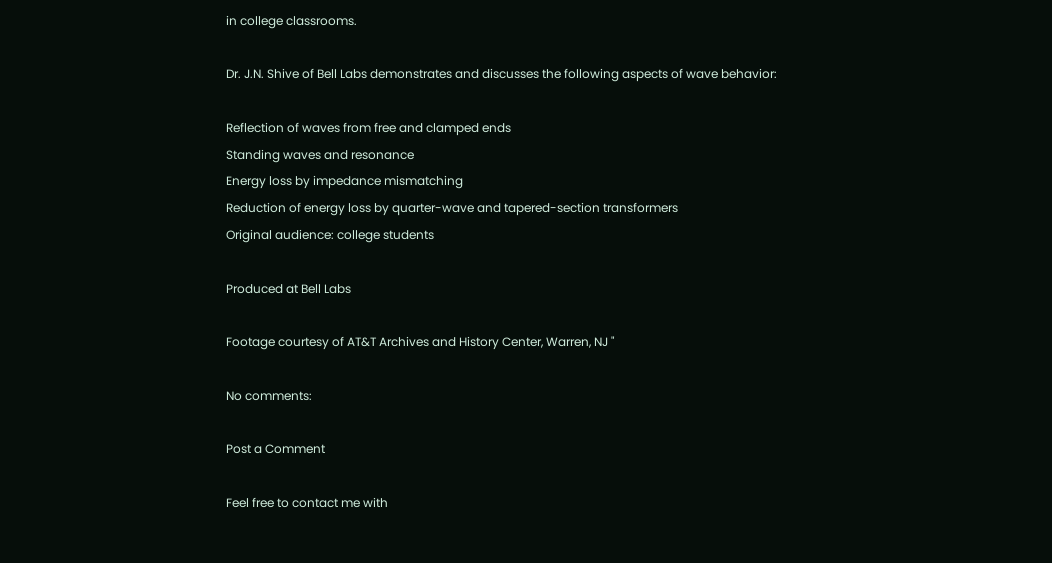in college classrooms.

Dr. J.N. Shive of Bell Labs demonstrates and discusses the following aspects of wave behavior:

Reflection of waves from free and clamped ends
Standing waves and resonance
Energy loss by impedance mismatching
Reduction of energy loss by quarter-wave and tapered-section transformers
Original audience: college students

Produced at Bell Labs

Footage courtesy of AT&T Archives and History Center, Warren, NJ "

No comments:

Post a Comment

Feel free to contact me with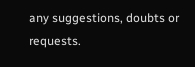any suggestions, doubts or requests.